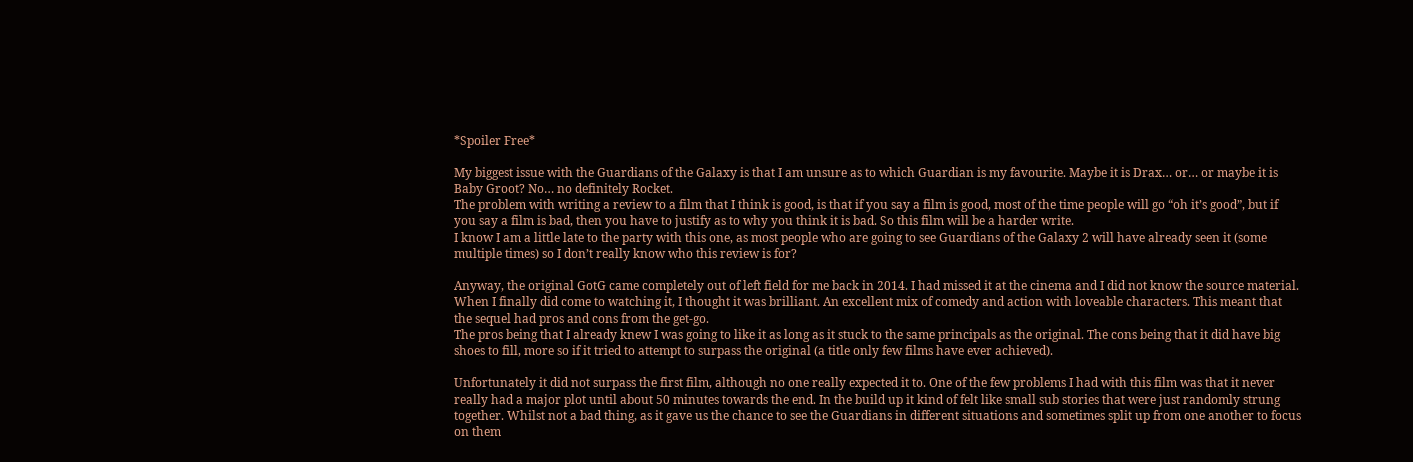*Spoiler Free*

My biggest issue with the Guardians of the Galaxy is that I am unsure as to which Guardian is my favourite. Maybe it is Drax… or… or maybe it is Baby Groot? No… no definitely Rocket.
The problem with writing a review to a film that I think is good, is that if you say a film is good, most of the time people will go “oh it’s good”, but if you say a film is bad, then you have to justify as to why you think it is bad. So this film will be a harder write.
I know I am a little late to the party with this one, as most people who are going to see Guardians of the Galaxy 2 will have already seen it (some multiple times) so I don’t really know who this review is for?

Anyway, the original GotG came completely out of left field for me back in 2014. I had missed it at the cinema and I did not know the source material. When I finally did come to watching it, I thought it was brilliant. An excellent mix of comedy and action with loveable characters. This meant that the sequel had pros and cons from the get-go.
The pros being that I already knew I was going to like it as long as it stuck to the same principals as the original. The cons being that it did have big shoes to fill, more so if it tried to attempt to surpass the original (a title only few films have ever achieved).

Unfortunately it did not surpass the first film, although no one really expected it to. One of the few problems I had with this film was that it never really had a major plot until about 50 minutes towards the end. In the build up it kind of felt like small sub stories that were just randomly strung together. Whilst not a bad thing, as it gave us the chance to see the Guardians in different situations and sometimes split up from one another to focus on them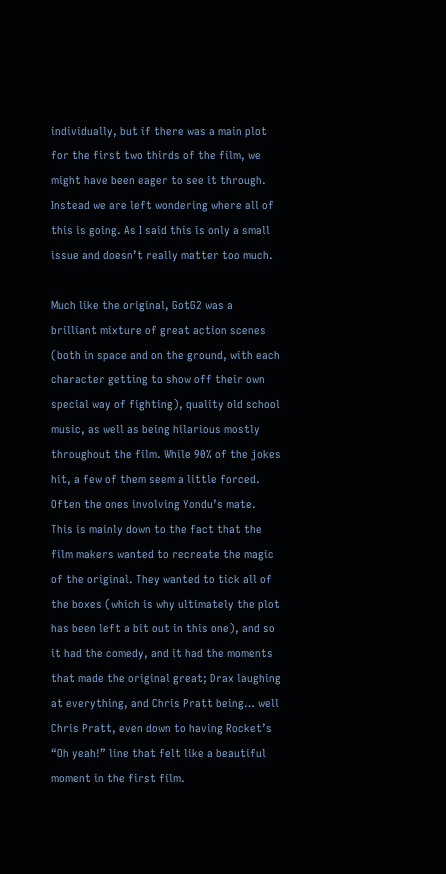individually, but if there was a main plot for the first two thirds of the film, we might have been eager to see it through. Instead we are left wondering where all of this is going. As I said this is only a small issue and doesn’t really matter too much.

Much like the original, GotG2 was a brilliant mixture of great action scenes (both in space and on the ground, with each character getting to show off their own special way of fighting), quality old school music, as well as being hilarious mostly throughout the film. While 90% of the jokes hit, a few of them seem a little forced. Often the ones involving Yondu’s mate.
This is mainly down to the fact that the film makers wanted to recreate the magic of the original. They wanted to tick all of the boxes (which is why ultimately the plot has been left a bit out in this one), and so it had the comedy, and it had the moments that made the original great; Drax laughing at everything, and Chris Pratt being… well Chris Pratt, even down to having Rocket’s “Oh yeah!” line that felt like a beautiful moment in the first film.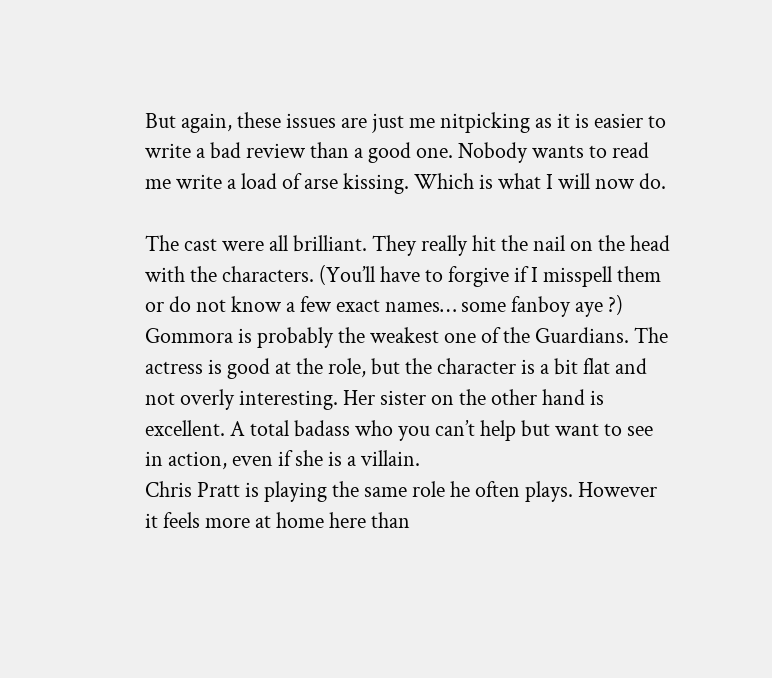But again, these issues are just me nitpicking as it is easier to write a bad review than a good one. Nobody wants to read me write a load of arse kissing. Which is what I will now do.

The cast were all brilliant. They really hit the nail on the head with the characters. (You’ll have to forgive if I misspell them or do not know a few exact names… some fanboy aye ?)
Gommora is probably the weakest one of the Guardians. The actress is good at the role, but the character is a bit flat and not overly interesting. Her sister on the other hand is excellent. A total badass who you can’t help but want to see in action, even if she is a villain.
Chris Pratt is playing the same role he often plays. However it feels more at home here than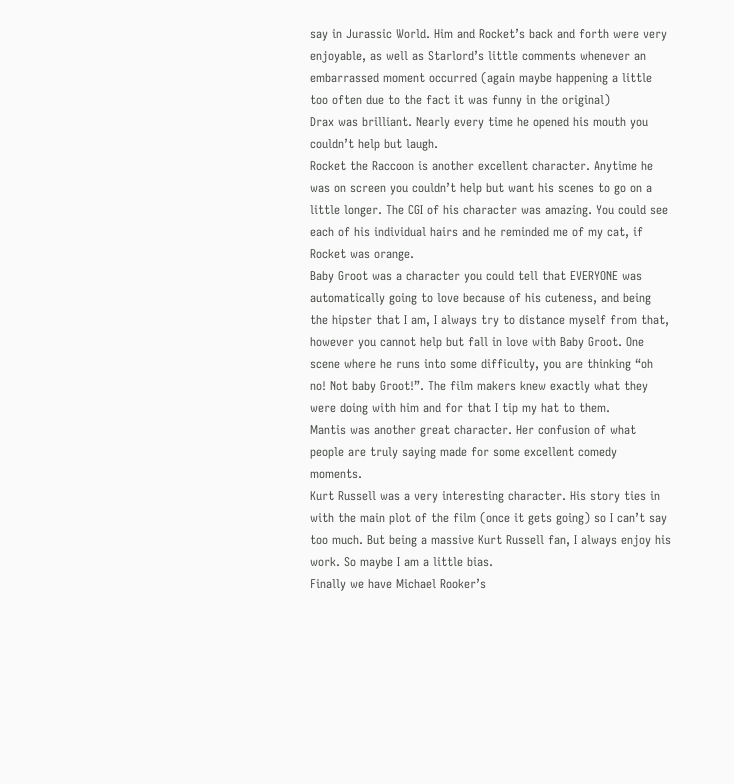say in Jurassic World. Him and Rocket’s back and forth were very enjoyable, as well as Starlord’s little comments whenever an embarrassed moment occurred (again maybe happening a little too often due to the fact it was funny in the original)
Drax was brilliant. Nearly every time he opened his mouth you couldn’t help but laugh.
Rocket the Raccoon is another excellent character. Anytime he was on screen you couldn’t help but want his scenes to go on a little longer. The CGI of his character was amazing. You could see each of his individual hairs and he reminded me of my cat, if Rocket was orange.
Baby Groot was a character you could tell that EVERYONE was automatically going to love because of his cuteness, and being the hipster that I am, I always try to distance myself from that, however you cannot help but fall in love with Baby Groot. One scene where he runs into some difficulty, you are thinking “oh no! Not baby Groot!”. The film makers knew exactly what they were doing with him and for that I tip my hat to them.
Mantis was another great character. Her confusion of what people are truly saying made for some excellent comedy moments.
Kurt Russell was a very interesting character. His story ties in with the main plot of the film (once it gets going) so I can’t say too much. But being a massive Kurt Russell fan, I always enjoy his work. So maybe I am a little bias.
Finally we have Michael Rooker’s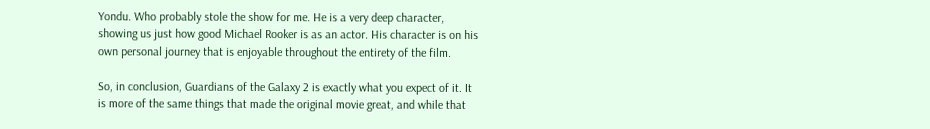Yondu. Who probably stole the show for me. He is a very deep character, showing us just how good Michael Rooker is as an actor. His character is on his own personal journey that is enjoyable throughout the entirety of the film.

So, in conclusion, Guardians of the Galaxy 2 is exactly what you expect of it. It is more of the same things that made the original movie great, and while that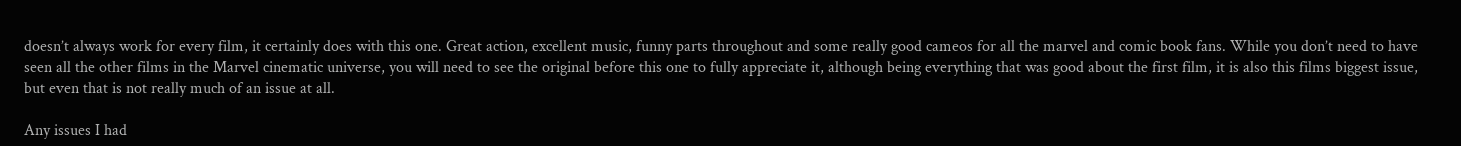doesn’t always work for every film, it certainly does with this one. Great action, excellent music, funny parts throughout and some really good cameos for all the marvel and comic book fans. While you don’t need to have seen all the other films in the Marvel cinematic universe, you will need to see the original before this one to fully appreciate it, although being everything that was good about the first film, it is also this films biggest issue, but even that is not really much of an issue at all.

Any issues I had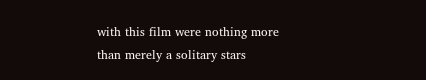with this film were nothing more than merely a solitary stars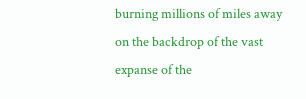burning millions of miles away on the backdrop of the vast expanse of the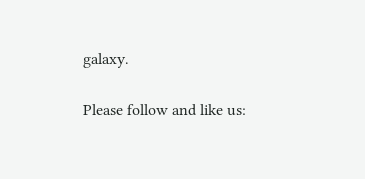galaxy.

Please follow and like us: